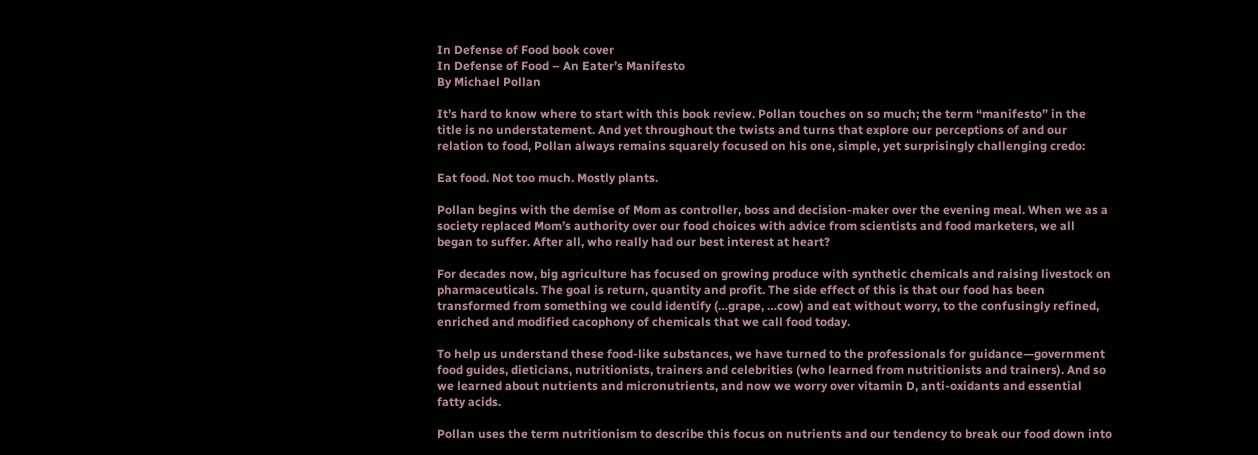In Defense of Food book cover
In Defense of Food – An Eater’s Manifesto
By Michael Pollan

It’s hard to know where to start with this book review. Pollan touches on so much; the term “manifesto” in the title is no understatement. And yet throughout the twists and turns that explore our perceptions of and our relation to food, Pollan always remains squarely focused on his one, simple, yet surprisingly challenging credo:

Eat food. Not too much. Mostly plants.

Pollan begins with the demise of Mom as controller, boss and decision-maker over the evening meal. When we as a society replaced Mom’s authority over our food choices with advice from scientists and food marketers, we all began to suffer. After all, who really had our best interest at heart?

For decades now, big agriculture has focused on growing produce with synthetic chemicals and raising livestock on pharmaceuticals. The goal is return, quantity and profit. The side effect of this is that our food has been transformed from something we could identify (…grape, …cow) and eat without worry, to the confusingly refined, enriched and modified cacophony of chemicals that we call food today.

To help us understand these food-like substances, we have turned to the professionals for guidance—government food guides, dieticians, nutritionists, trainers and celebrities (who learned from nutritionists and trainers). And so we learned about nutrients and micronutrients, and now we worry over vitamin D, anti-oxidants and essential fatty acids.

Pollan uses the term nutritionism to describe this focus on nutrients and our tendency to break our food down into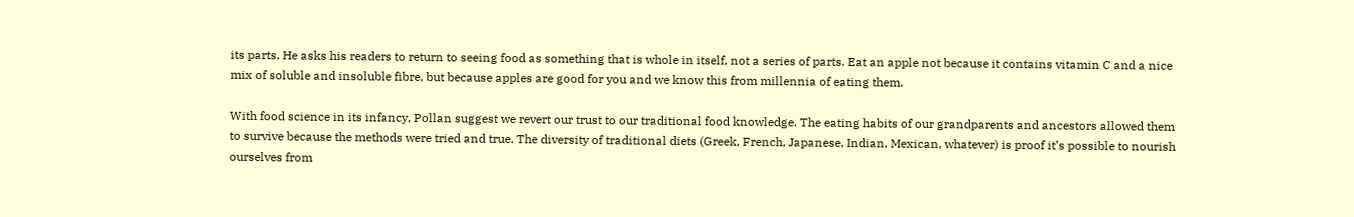its parts. He asks his readers to return to seeing food as something that is whole in itself, not a series of parts. Eat an apple not because it contains vitamin C and a nice mix of soluble and insoluble fibre, but because apples are good for you and we know this from millennia of eating them.

With food science in its infancy, Pollan suggest we revert our trust to our traditional food knowledge. The eating habits of our grandparents and ancestors allowed them to survive because the methods were tried and true. The diversity of traditional diets (Greek, French, Japanese, Indian, Mexican, whatever) is proof it’s possible to nourish ourselves from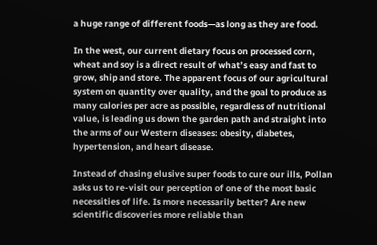a huge range of different foods—as long as they are food.

In the west, our current dietary focus on processed corn, wheat and soy is a direct result of what’s easy and fast to grow, ship and store. The apparent focus of our agricultural system on quantity over quality, and the goal to produce as many calories per acre as possible, regardless of nutritional value, is leading us down the garden path and straight into the arms of our Western diseases: obesity, diabetes, hypertension, and heart disease.

Instead of chasing elusive super foods to cure our ills, Pollan asks us to re-visit our perception of one of the most basic necessities of life. Is more necessarily better? Are new scientific discoveries more reliable than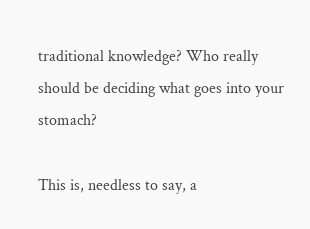traditional knowledge? Who really should be deciding what goes into your stomach?

This is, needless to say, a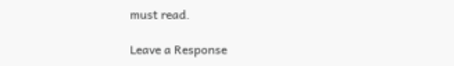must read.

Leave a Response